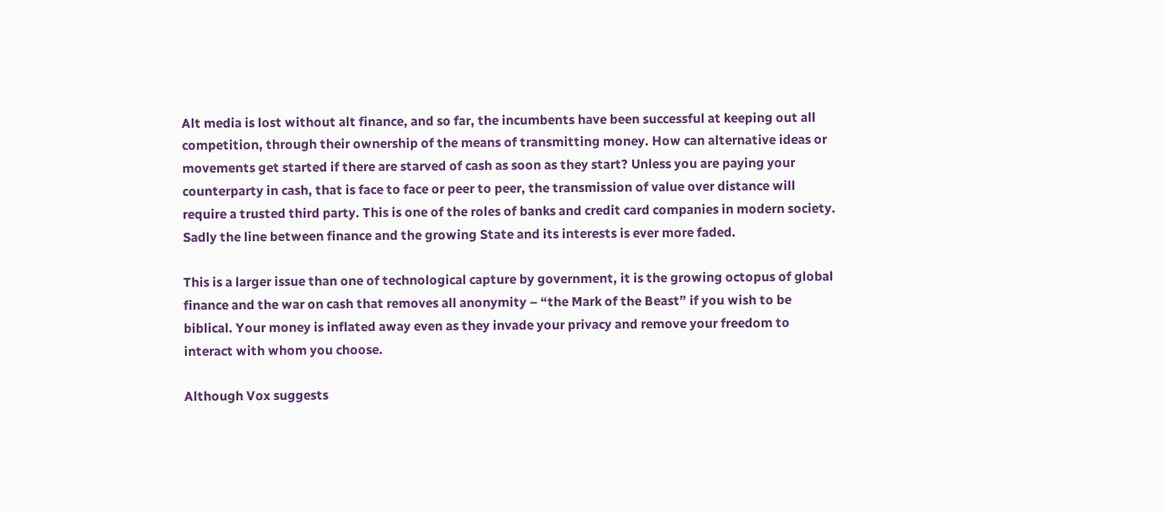Alt media is lost without alt finance, and so far, the incumbents have been successful at keeping out all competition, through their ownership of the means of transmitting money. How can alternative ideas or movements get started if there are starved of cash as soon as they start? Unless you are paying your counterparty in cash, that is face to face or peer to peer, the transmission of value over distance will require a trusted third party. This is one of the roles of banks and credit card companies in modern society. Sadly the line between finance and the growing State and its interests is ever more faded.

This is a larger issue than one of technological capture by government, it is the growing octopus of global finance and the war on cash that removes all anonymity – “the Mark of the Beast” if you wish to be biblical. Your money is inflated away even as they invade your privacy and remove your freedom to interact with whom you choose.

Although Vox suggests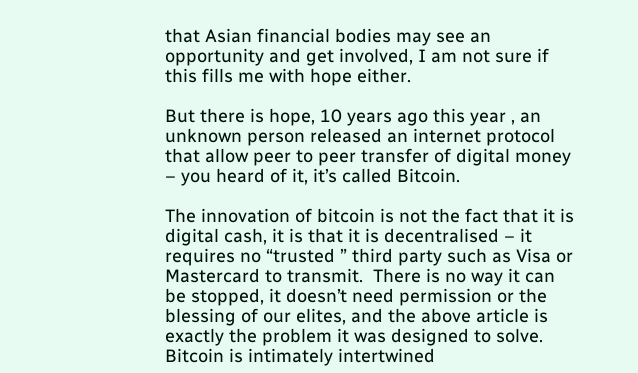that Asian financial bodies may see an opportunity and get involved, I am not sure if this fills me with hope either.

But there is hope, 10 years ago this year , an unknown person released an internet protocol that allow peer to peer transfer of digital money – you heard of it, it’s called Bitcoin.

The innovation of bitcoin is not the fact that it is digital cash, it is that it is decentralised – it requires no “trusted ” third party such as Visa or Mastercard to transmit.  There is no way it can be stopped, it doesn’t need permission or the blessing of our elites, and the above article is exactly the problem it was designed to solve. Bitcoin is intimately intertwined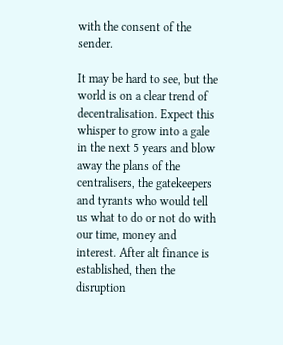with the consent of the sender.

It may be hard to see, but the world is on a clear trend of decentralisation. Expect this whisper to grow into a gale in the next 5 years and blow away the plans of the centralisers, the gatekeepers and tyrants who would tell us what to do or not do with our time, money and interest. After alt finance is established, then the disruption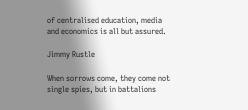of centralised education, media and economics is all but assured.

Jimmy Rustle

When sorrows come, they come not single spies, but in battalions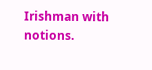Irishman with notions.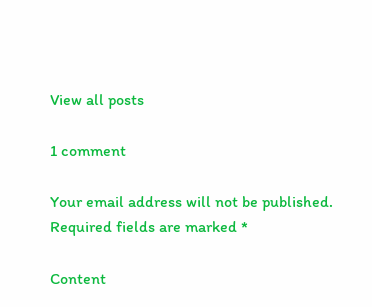View all posts

1 comment

Your email address will not be published. Required fields are marked *

Content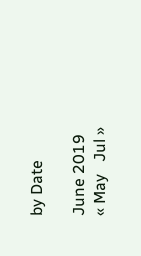by Date

June 2019
« May   Jul »